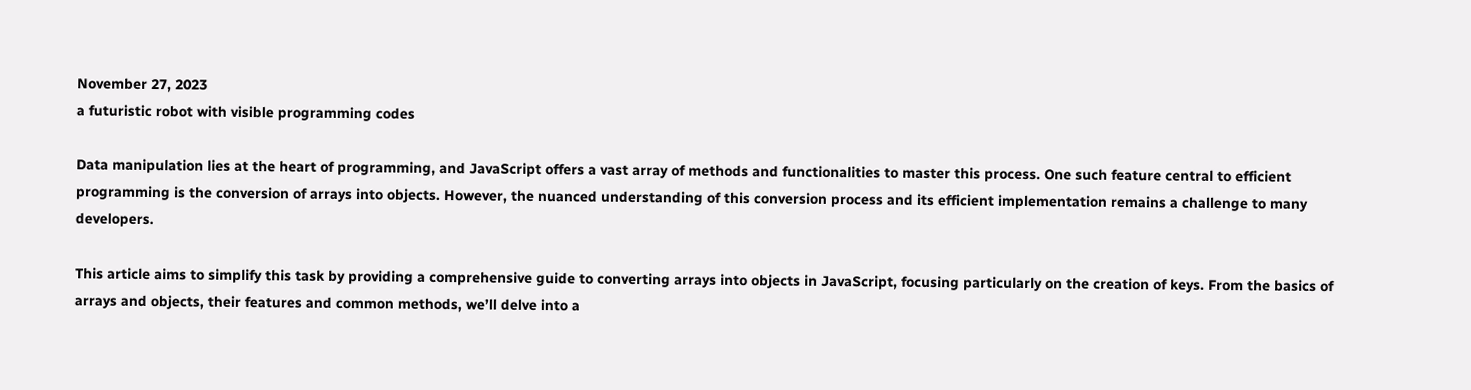November 27, 2023
a futuristic robot with visible programming codes

Data manipulation lies at the heart of programming, and JavaScript offers a vast array of methods and functionalities to master this process. One such feature central to efficient programming is the conversion of arrays into objects. However, the nuanced understanding of this conversion process and its efficient implementation remains a challenge to many developers.

This article aims to simplify this task by providing a comprehensive guide to converting arrays into objects in JavaScript, focusing particularly on the creation of keys. From the basics of arrays and objects, their features and common methods, we’ll delve into a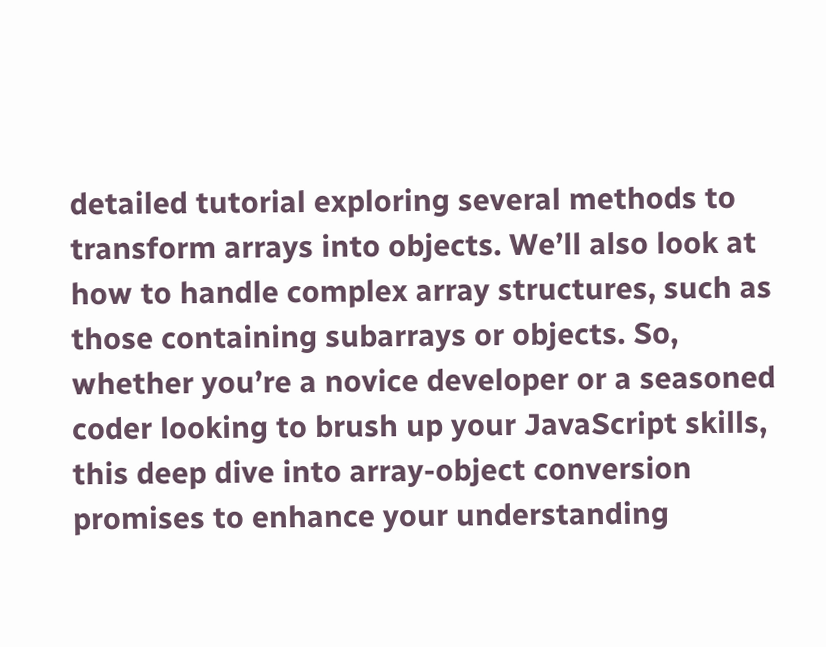detailed tutorial exploring several methods to transform arrays into objects. We’ll also look at how to handle complex array structures, such as those containing subarrays or objects. So, whether you’re a novice developer or a seasoned coder looking to brush up your JavaScript skills, this deep dive into array-object conversion promises to enhance your understanding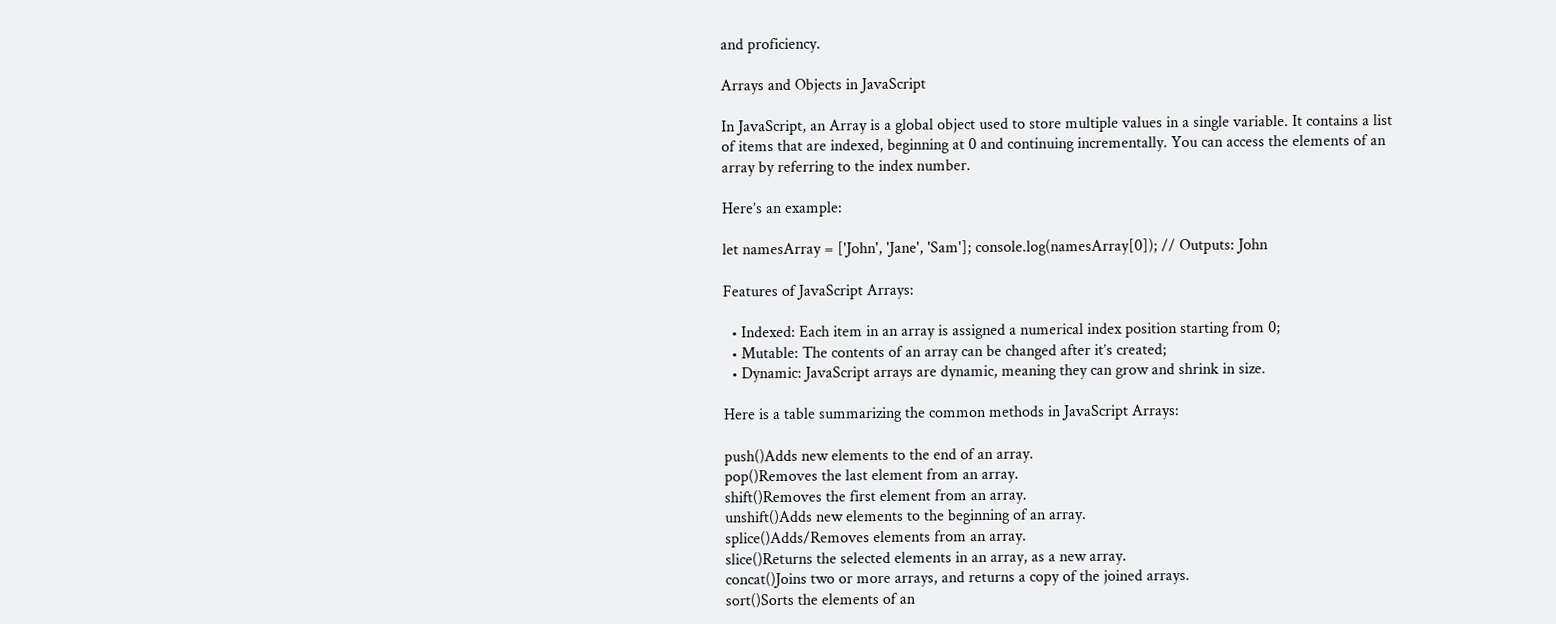and proficiency.

Arrays and Objects in JavaScript

In JavaScript, an Array is a global object used to store multiple values in a single variable. It contains a list of items that are indexed, beginning at 0 and continuing incrementally. You can access the elements of an array by referring to the index number.

Here’s an example:

let namesArray = ['John', 'Jane', 'Sam']; console.log(namesArray[0]); // Outputs: John

Features of JavaScript Arrays:

  • Indexed: Each item in an array is assigned a numerical index position starting from 0;
  • Mutable: The contents of an array can be changed after it’s created;
  • Dynamic: JavaScript arrays are dynamic, meaning they can grow and shrink in size.

Here is a table summarizing the common methods in JavaScript Arrays:

push()Adds new elements to the end of an array.
pop()Removes the last element from an array.
shift()Removes the first element from an array.
unshift()Adds new elements to the beginning of an array.
splice()Adds/Removes elements from an array.
slice()Returns the selected elements in an array, as a new array.
concat()Joins two or more arrays, and returns a copy of the joined arrays.
sort()Sorts the elements of an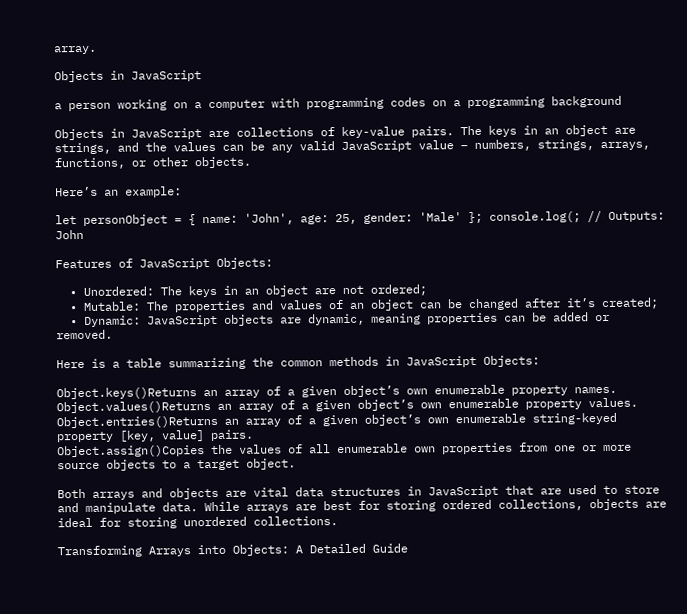array.

Objects in JavaScript

a person working on a computer with programming codes on a programming background

Objects in JavaScript are collections of key-value pairs. The keys in an object are strings, and the values can be any valid JavaScript value – numbers, strings, arrays, functions, or other objects.

Here’s an example:

let personObject = { name: 'John', age: 25, gender: 'Male' }; console.log(; // Outputs: John

Features of JavaScript Objects:

  • Unordered: The keys in an object are not ordered;
  • Mutable: The properties and values of an object can be changed after it’s created;
  • Dynamic: JavaScript objects are dynamic, meaning properties can be added or removed.

Here is a table summarizing the common methods in JavaScript Objects:

Object.keys()Returns an array of a given object’s own enumerable property names.
Object.values()Returns an array of a given object’s own enumerable property values.
Object.entries()Returns an array of a given object’s own enumerable string-keyed property [key, value] pairs.
Object.assign()Copies the values of all enumerable own properties from one or more source objects to a target object.

Both arrays and objects are vital data structures in JavaScript that are used to store and manipulate data. While arrays are best for storing ordered collections, objects are ideal for storing unordered collections.

Transforming Arrays into Objects: A Detailed Guide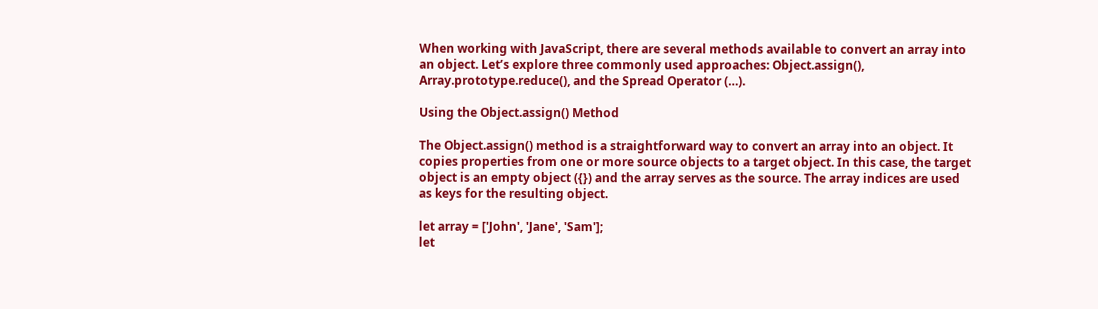When working with JavaScript, there are several methods available to convert an array into an object. Let’s explore three commonly used approaches: Object.assign(), Array.prototype.reduce(), and the Spread Operator (…).

Using the Object.assign() Method

The Object.assign() method is a straightforward way to convert an array into an object. It copies properties from one or more source objects to a target object. In this case, the target object is an empty object ({}) and the array serves as the source. The array indices are used as keys for the resulting object.

let array = ['John', 'Jane', 'Sam'];
let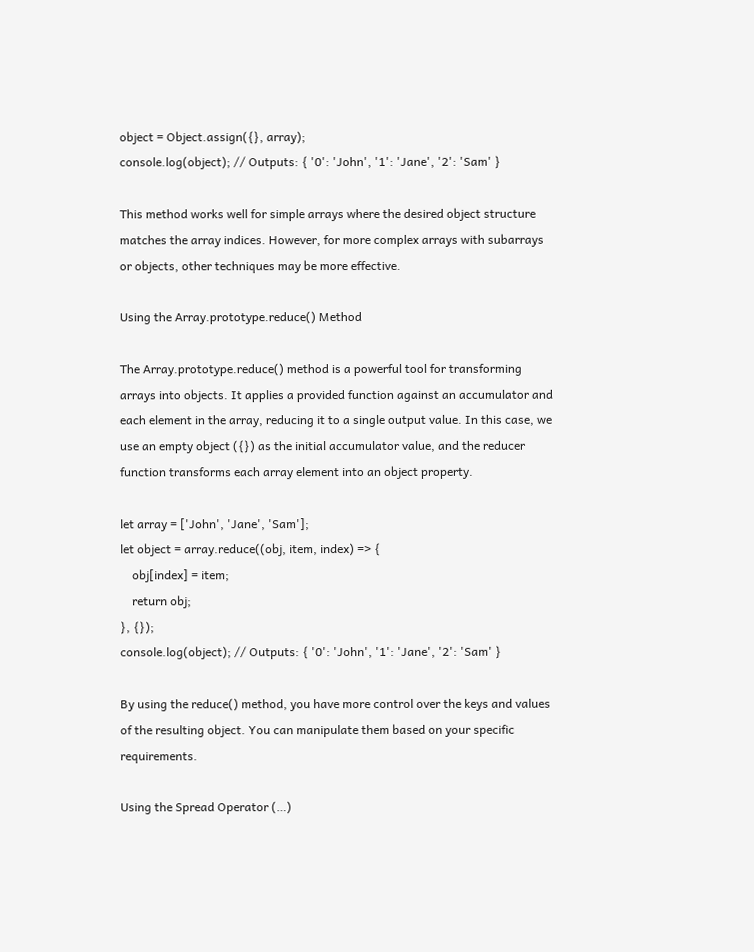object = Object.assign({}, array);
console.log(object); // Outputs: { '0': 'John', '1': 'Jane', '2': 'Sam' }

This method works well for simple arrays where the desired object structure matches the array indices. However, for more complex arrays with subarrays or objects, other techniques may be more effective.

Using the Array.prototype.reduce() Method

The Array.prototype.reduce() method is a powerful tool for transforming arrays into objects. It applies a provided function against an accumulator and each element in the array, reducing it to a single output value. In this case, we use an empty object ({}) as the initial accumulator value, and the reducer function transforms each array element into an object property.

let array = ['John', 'Jane', 'Sam'];
let object = array.reduce((obj, item, index) => {
    obj[index] = item;
    return obj;
}, {});
console.log(object); // Outputs: { '0': 'John', '1': 'Jane', '2': 'Sam' }

By using the reduce() method, you have more control over the keys and values of the resulting object. You can manipulate them based on your specific requirements.

Using the Spread Operator (…)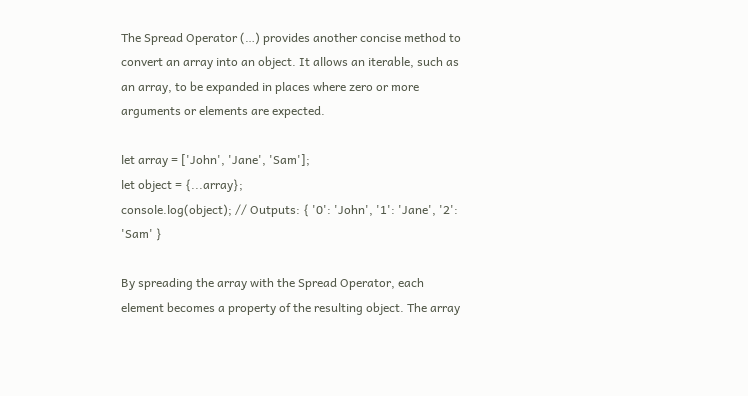The Spread Operator (…) provides another concise method to convert an array into an object. It allows an iterable, such as an array, to be expanded in places where zero or more arguments or elements are expected.

let array = ['John', 'Jane', 'Sam'];
let object = {...array};
console.log(object); // Outputs: { '0': 'John', '1': 'Jane', '2': 'Sam' }

By spreading the array with the Spread Operator, each element becomes a property of the resulting object. The array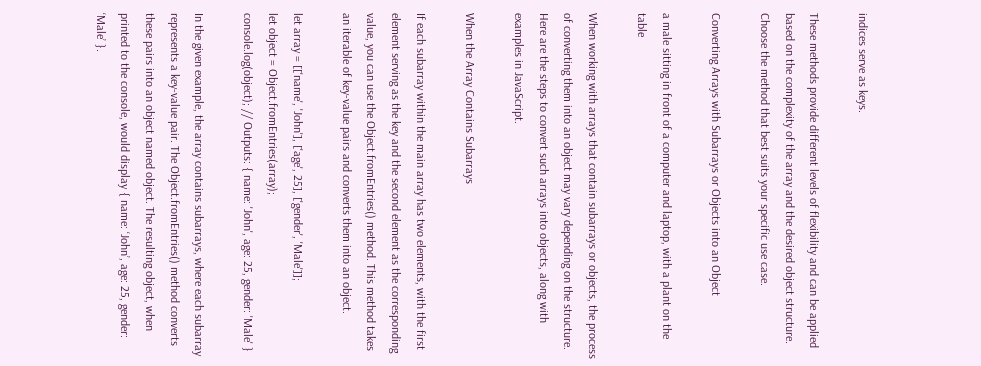indices serve as keys.

These methods provide different levels of flexibility and can be applied based on the complexity of the array and the desired object structure. Choose the method that best suits your specific use case.

Converting Arrays with Subarrays or Objects into an Object

a male sitting in front of a computer and laptop, with a plant on the table

When working with arrays that contain subarrays or objects, the process of converting them into an object may vary depending on the structure. Here are the steps to convert such arrays into objects, along with examples in JavaScript.

When the Array Contains Subarrays

If each subarray within the main array has two elements, with the first element serving as the key and the second element as the corresponding value, you can use the Object.fromEntries() method. This method takes an iterable of key-value pairs and converts them into an object.

let array = [['name', 'John'], ['age', 25], ['gender', 'Male']];
let object = Object.fromEntries(array);
console.log(object); // Outputs: { name: 'John', age: 25, gender: 'Male' }

In the given example, the array contains subarrays, where each subarray represents a key-value pair. The Object.fromEntries() method converts these pairs into an object named object. The resulting object, when printed to the console, would display { name: ‘John’, age: 25, gender: ‘Male’ }.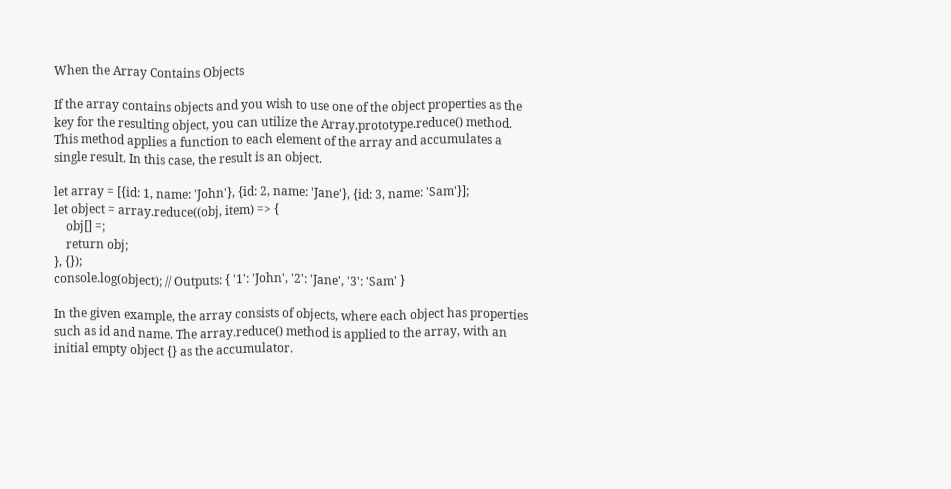When the Array Contains Objects

If the array contains objects and you wish to use one of the object properties as the key for the resulting object, you can utilize the Array.prototype.reduce() method. This method applies a function to each element of the array and accumulates a single result. In this case, the result is an object.

let array = [{id: 1, name: 'John'}, {id: 2, name: 'Jane'}, {id: 3, name: 'Sam'}];
let object = array.reduce((obj, item) => {
    obj[] =;
    return obj;
}, {});
console.log(object); // Outputs: { '1': 'John', '2': 'Jane', '3': 'Sam' }

In the given example, the array consists of objects, where each object has properties such as id and name. The array.reduce() method is applied to the array, with an initial empty object {} as the accumulator.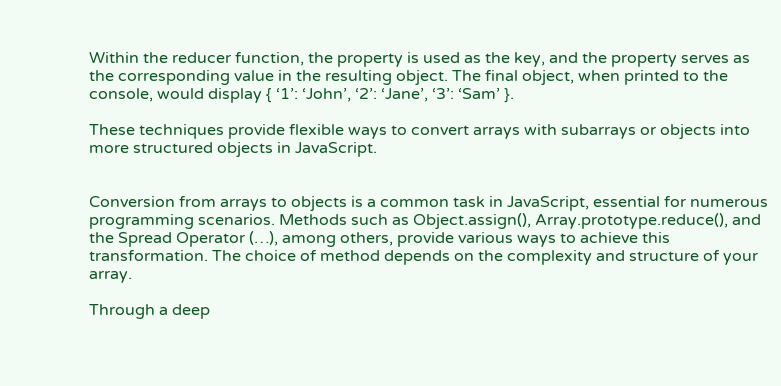Within the reducer function, the property is used as the key, and the property serves as the corresponding value in the resulting object. The final object, when printed to the console, would display { ‘1’: ‘John’, ‘2’: ‘Jane’, ‘3’: ‘Sam’ }.

These techniques provide flexible ways to convert arrays with subarrays or objects into more structured objects in JavaScript.


Conversion from arrays to objects is a common task in JavaScript, essential for numerous programming scenarios. Methods such as Object.assign(), Array.prototype.reduce(), and the Spread Operator (…), among others, provide various ways to achieve this transformation. The choice of method depends on the complexity and structure of your array.

Through a deep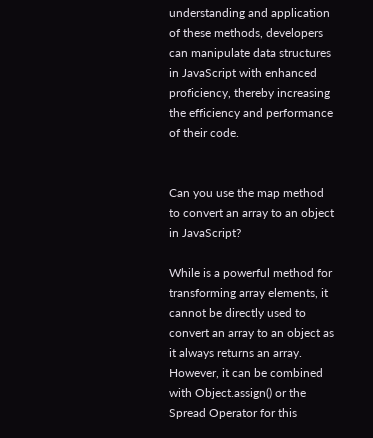understanding and application of these methods, developers can manipulate data structures in JavaScript with enhanced proficiency, thereby increasing the efficiency and performance of their code.


Can you use the map method to convert an array to an object in JavaScript?

While is a powerful method for transforming array elements, it cannot be directly used to convert an array to an object as it always returns an array. However, it can be combined with Object.assign() or the Spread Operator for this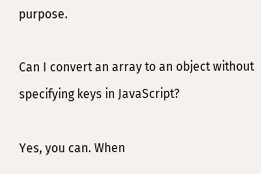purpose.

Can I convert an array to an object without specifying keys in JavaScript?

Yes, you can. When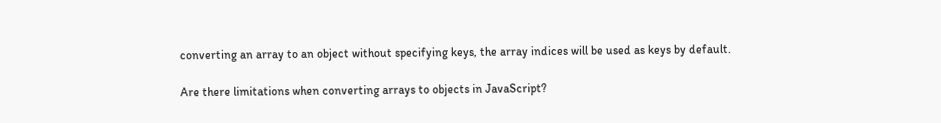converting an array to an object without specifying keys, the array indices will be used as keys by default.

Are there limitations when converting arrays to objects in JavaScript?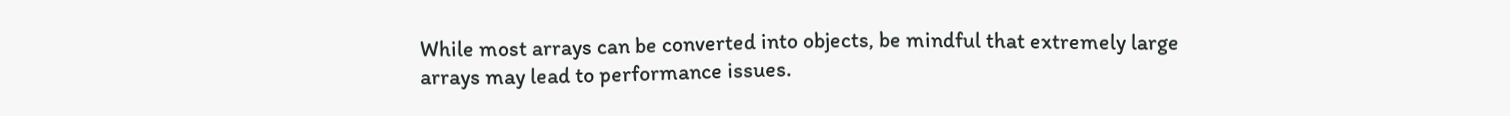While most arrays can be converted into objects, be mindful that extremely large arrays may lead to performance issues.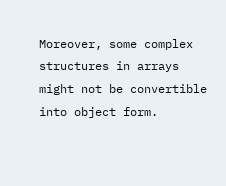Moreover, some complex structures in arrays might not be convertible into object form.